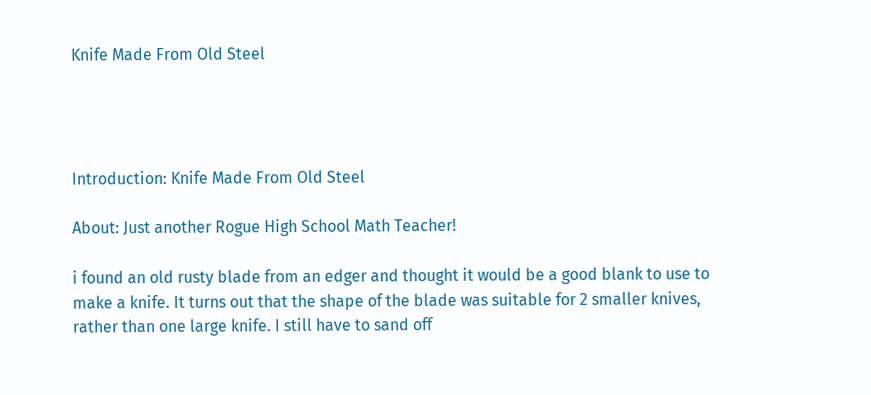Knife Made From Old Steel




Introduction: Knife Made From Old Steel

About: Just another Rogue High School Math Teacher!

i found an old rusty blade from an edger and thought it would be a good blank to use to make a knife. It turns out that the shape of the blade was suitable for 2 smaller knives, rather than one large knife. I still have to sand off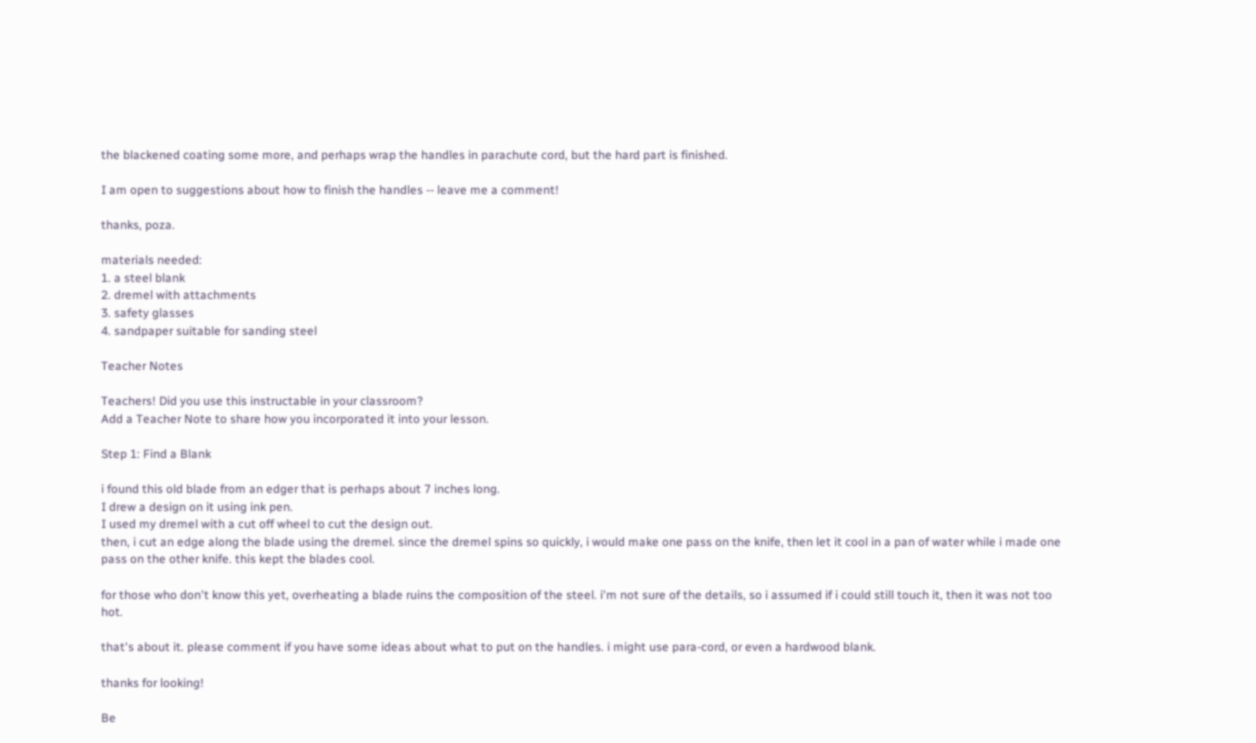the blackened coating some more, and perhaps wrap the handles in parachute cord, but the hard part is finished.

I am open to suggestions about how to finish the handles -- leave me a comment!

thanks, poza.

materials needed:
1. a steel blank
2. dremel with attachments
3. safety glasses
4. sandpaper suitable for sanding steel

Teacher Notes

Teachers! Did you use this instructable in your classroom?
Add a Teacher Note to share how you incorporated it into your lesson.

Step 1: Find a Blank

i found this old blade from an edger that is perhaps about 7 inches long.
I drew a design on it using ink pen.
I used my dremel with a cut off wheel to cut the design out.
then, i cut an edge along the blade using the dremel. since the dremel spins so quickly, i would make one pass on the knife, then let it cool in a pan of water while i made one pass on the other knife. this kept the blades cool.

for those who don't know this yet, overheating a blade ruins the composition of the steel. i'm not sure of the details, so i assumed if i could still touch it, then it was not too hot.

that's about it. please comment if you have some ideas about what to put on the handles. i might use para-cord, or even a hardwood blank.

thanks for looking!

Be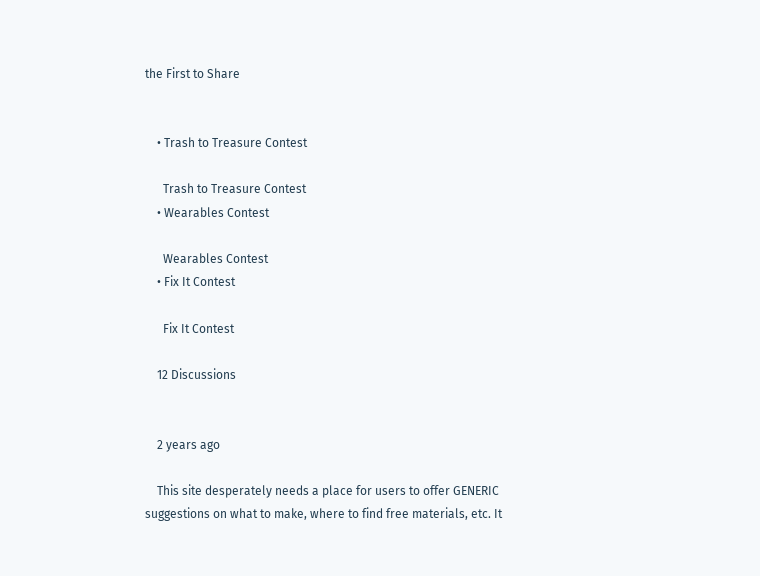the First to Share


    • Trash to Treasure Contest

      Trash to Treasure Contest
    • Wearables Contest

      Wearables Contest
    • Fix It Contest

      Fix It Contest

    12 Discussions


    2 years ago

    This site desperately needs a place for users to offer GENERIC suggestions on what to make, where to find free materials, etc. It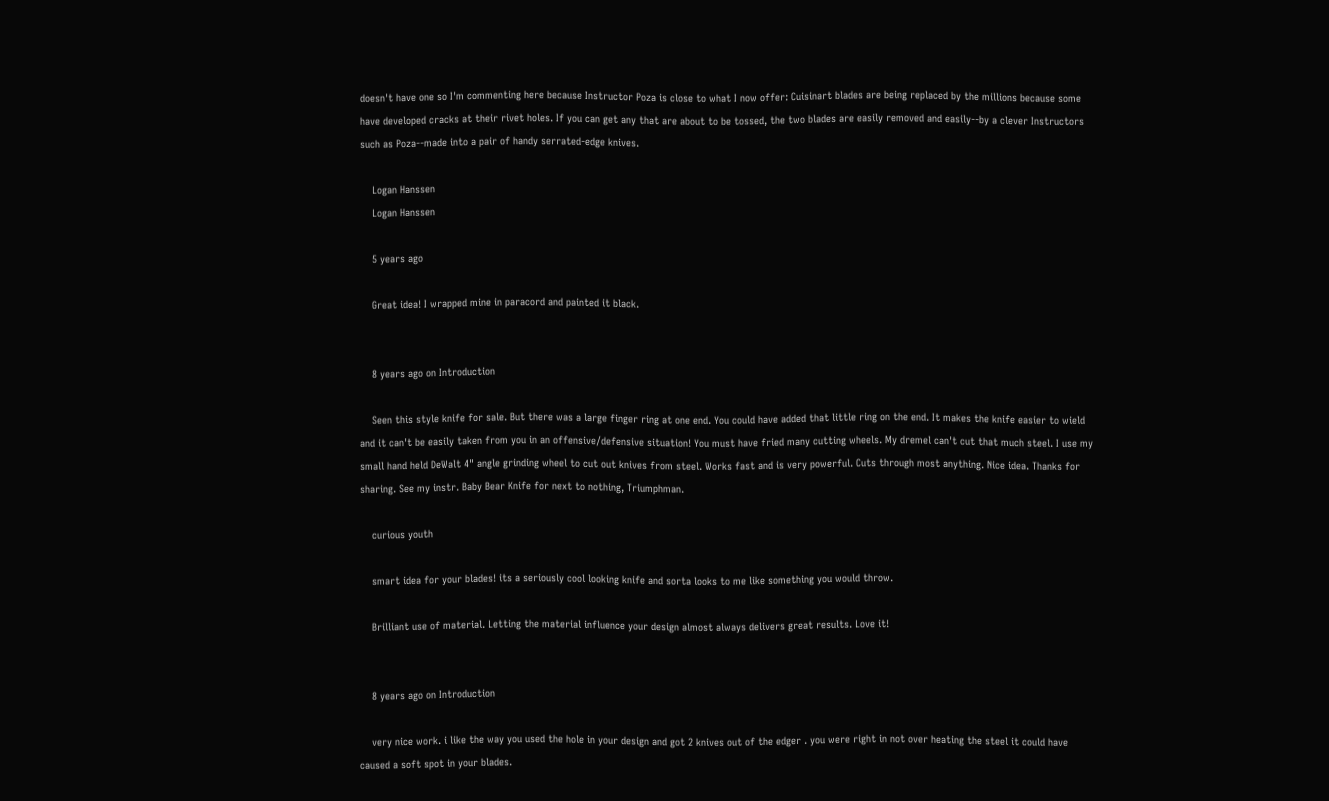doesn't have one so I'm commenting here because Instructor Poza is close to what I now offer: Cuisinart blades are being replaced by the millions because some have developed cracks at their rivet holes. If you can get any that are about to be tossed, the two blades are easily removed and easily--by a clever Instructors such as Poza--made into a pair of handy serrated-edge knives.

    Logan Hanssen
    Logan Hanssen

    5 years ago

    Great idea! I wrapped mine in paracord and painted it black.


    8 years ago on Introduction

    Seen this style knife for sale. But there was a large finger ring at one end. You could have added that little ring on the end. It makes the knife easier to wield and it can't be easily taken from you in an offensive/defensive situation! You must have fried many cutting wheels. My dremel can't cut that much steel. I use my small hand held DeWalt 4" angle grinding wheel to cut out knives from steel. Works fast and is very powerful. Cuts through most anything. Nice idea. Thanks for sharing. See my instr. Baby Bear Knife for next to nothing, Triumphman.

    curious youth

    smart idea for your blades! its a seriously cool looking knife and sorta looks to me like something you would throw.

    Brilliant use of material. Letting the material influence your design almost always delivers great results. Love it!


    8 years ago on Introduction

    very nice work. i like the way you used the hole in your design and got 2 knives out of the edger . you were right in not over heating the steel it could have caused a soft spot in your blades.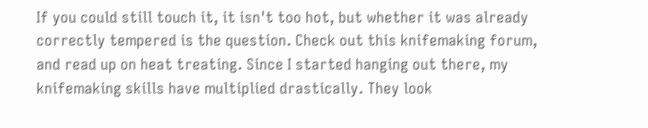If you could still touch it, it isn't too hot, but whether it was already correctly tempered is the question. Check out this knifemaking forum, and read up on heat treating. Since I started hanging out there, my knifemaking skills have multiplied drastically. They look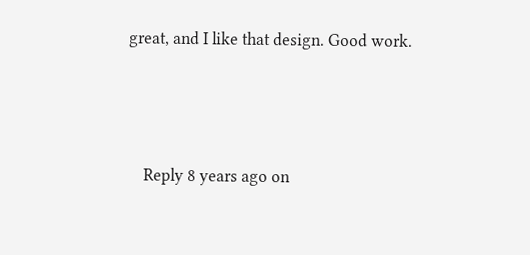great, and I like that design. Good work.



    Reply 8 years ago on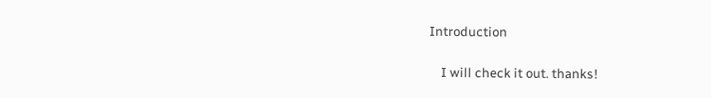Introduction

    I will check it out. thanks!